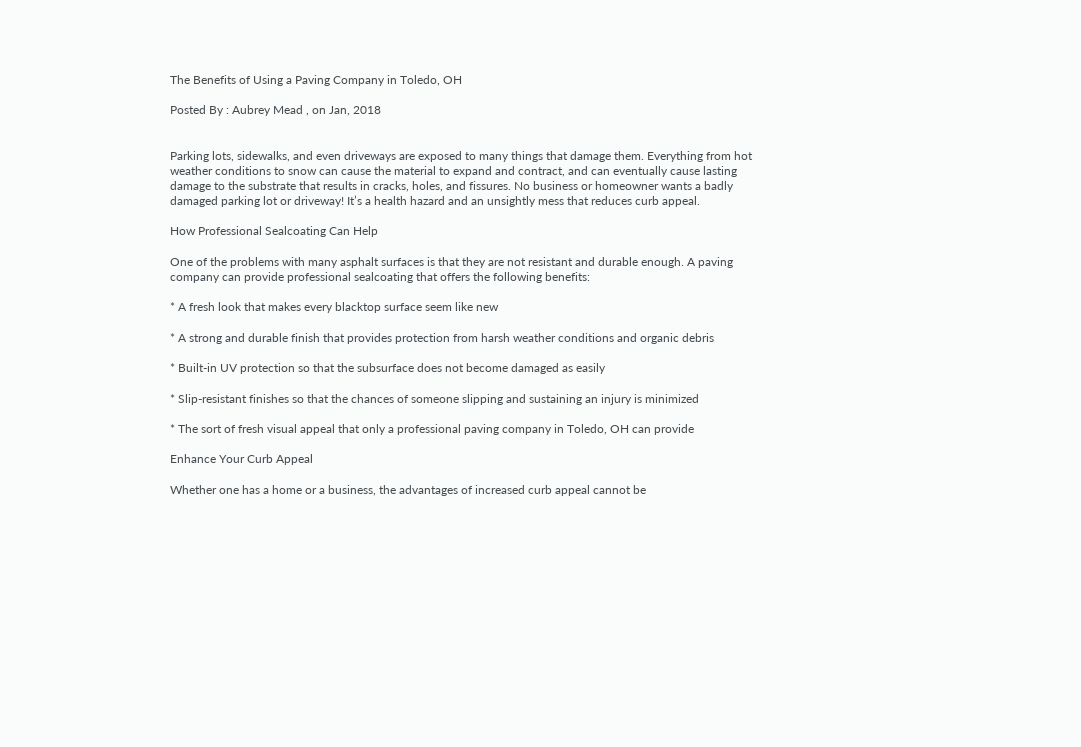The Benefits of Using a Paving Company in Toledo, OH

Posted By : Aubrey Mead , on Jan, 2018


Parking lots, sidewalks, and even driveways are exposed to many things that damage them. Everything from hot weather conditions to snow can cause the material to expand and contract, and can eventually cause lasting damage to the substrate that results in cracks, holes, and fissures. No business or homeowner wants a badly damaged parking lot or driveway! It’s a health hazard and an unsightly mess that reduces curb appeal.

How Professional Sealcoating Can Help

One of the problems with many asphalt surfaces is that they are not resistant and durable enough. A paving company can provide professional sealcoating that offers the following benefits:

* A fresh look that makes every blacktop surface seem like new

* A strong and durable finish that provides protection from harsh weather conditions and organic debris

* Built-in UV protection so that the subsurface does not become damaged as easily

* Slip-resistant finishes so that the chances of someone slipping and sustaining an injury is minimized

* The sort of fresh visual appeal that only a professional paving company in Toledo, OH can provide

Enhance Your Curb Appeal

Whether one has a home or a business, the advantages of increased curb appeal cannot be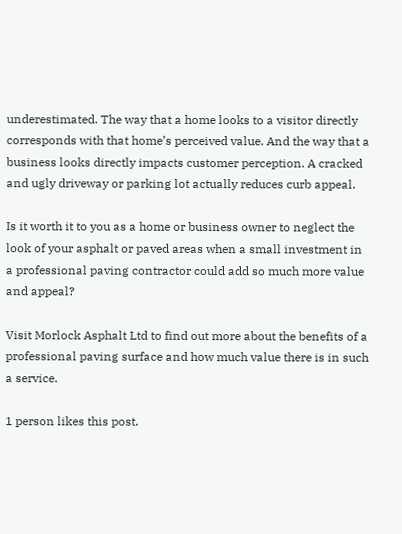underestimated. The way that a home looks to a visitor directly corresponds with that home’s perceived value. And the way that a business looks directly impacts customer perception. A cracked and ugly driveway or parking lot actually reduces curb appeal.

Is it worth it to you as a home or business owner to neglect the look of your asphalt or paved areas when a small investment in a professional paving contractor could add so much more value and appeal?

Visit Morlock Asphalt Ltd to find out more about the benefits of a professional paving surface and how much value there is in such a service.

1 person likes this post.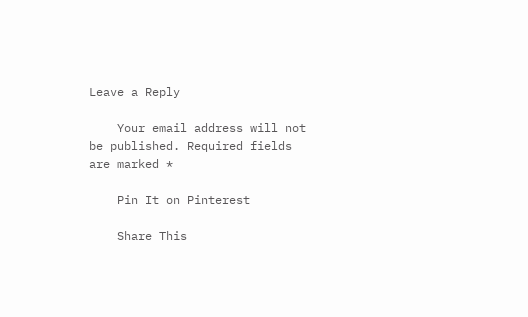Leave a Reply

    Your email address will not be published. Required fields are marked *

    Pin It on Pinterest

    Share This